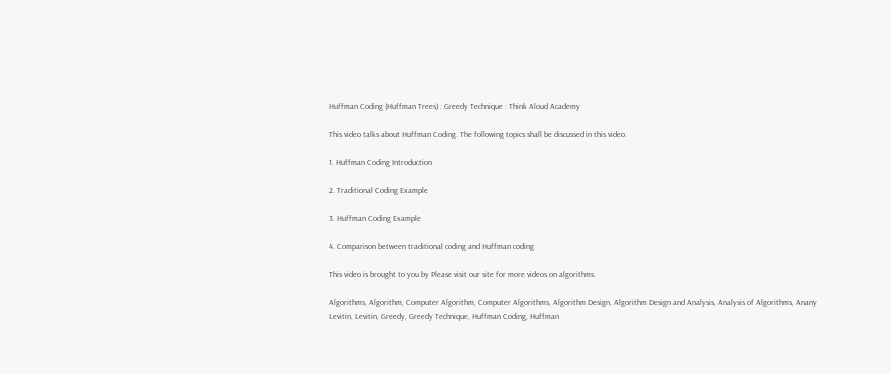Huffman Coding (Huffman Trees) : Greedy Technique : Think Aloud Academy

This video talks about Huffman Coding. The following topics shall be discussed in this video.

1. Huffman Coding Introduction

2. Traditional Coding Example

3. Huffman Coding Example

4. Comparison between traditional coding and Huffman coding

This video is brought to you by Please visit our site for more videos on algorithms.

Algorithms, Algorithm, Computer Algorithm, Computer Algorithms, Algorithm Design, Algorithm Design and Analysis, Analysis of Algorithms, Anany Levitin, Levitin, Greedy, Greedy Technique, Huffman Coding, Huffman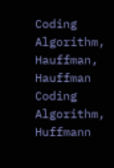Coding Algorithm, Hauffman, Hauffman Coding Algorithm, Huffmann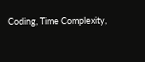Coding, Time Complexity,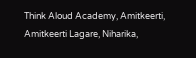Think Aloud Academy, Amitkeerti, Amitkeerti Lagare, Niharika,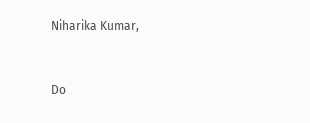Niharika Kumar,



Do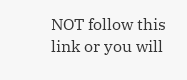NOT follow this link or you will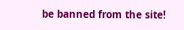be banned from the site!